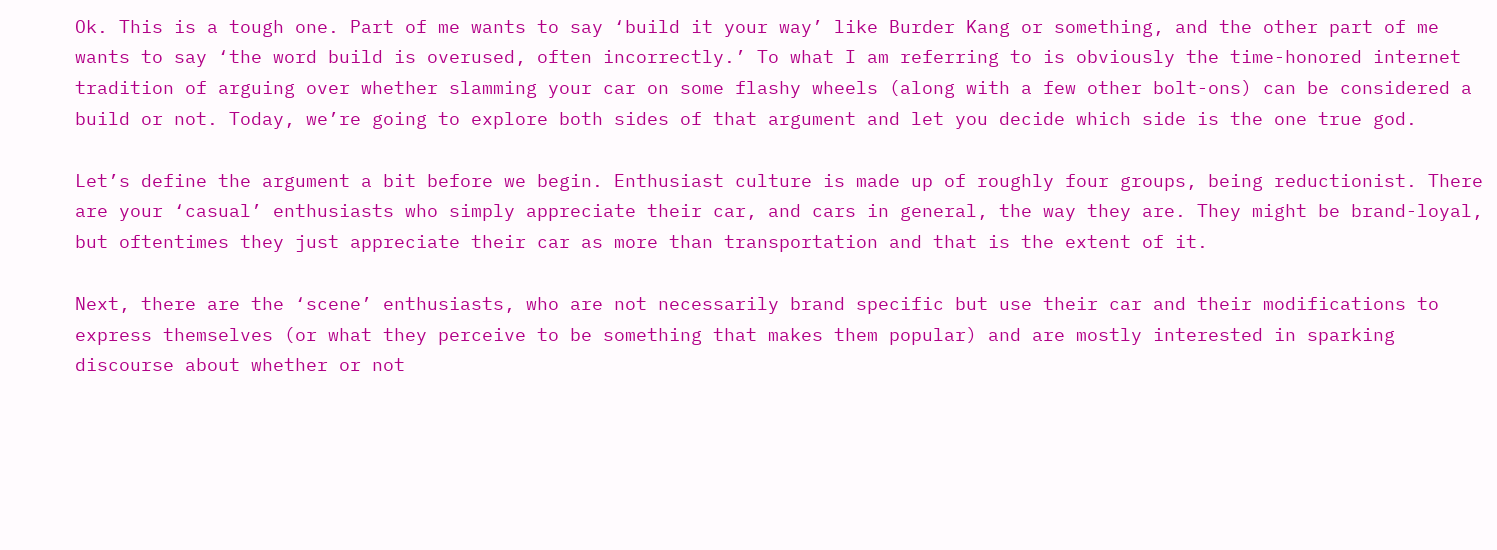Ok. This is a tough one. Part of me wants to say ‘build it your way’ like Burder Kang or something, and the other part of me wants to say ‘the word build is overused, often incorrectly.’ To what I am referring to is obviously the time-honored internet tradition of arguing over whether slamming your car on some flashy wheels (along with a few other bolt-ons) can be considered a build or not. Today, we’re going to explore both sides of that argument and let you decide which side is the one true god.

Let’s define the argument a bit before we begin. Enthusiast culture is made up of roughly four groups, being reductionist. There are your ‘casual’ enthusiasts who simply appreciate their car, and cars in general, the way they are. They might be brand-loyal, but oftentimes they just appreciate their car as more than transportation and that is the extent of it.

Next, there are the ‘scene’ enthusiasts, who are not necessarily brand specific but use their car and their modifications to express themselves (or what they perceive to be something that makes them popular) and are mostly interested in sparking discourse about whether or not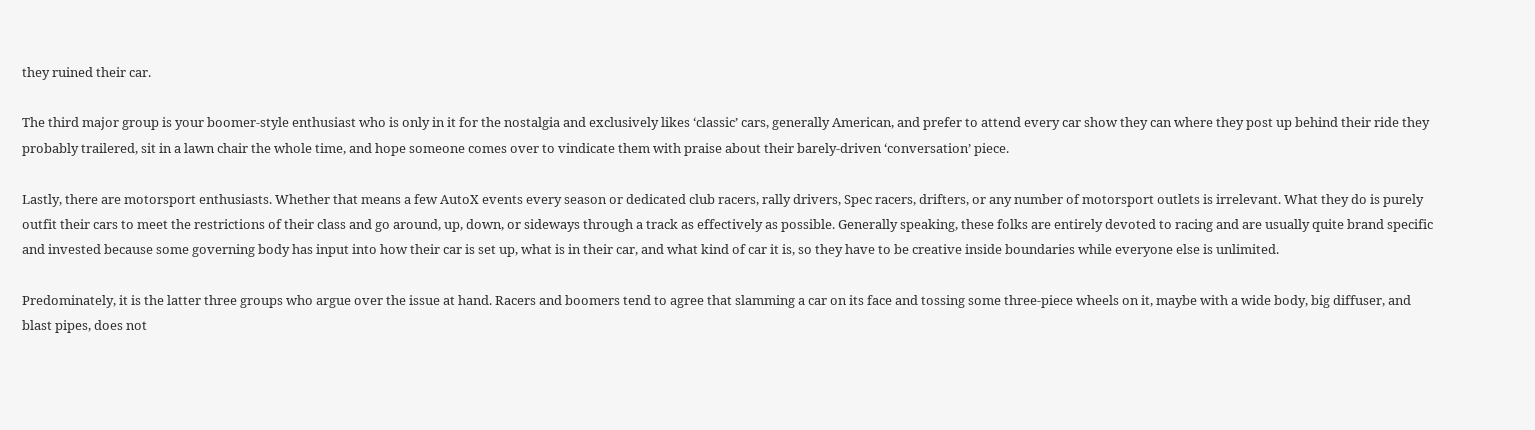they ruined their car.

The third major group is your boomer-style enthusiast who is only in it for the nostalgia and exclusively likes ‘classic’ cars, generally American, and prefer to attend every car show they can where they post up behind their ride they probably trailered, sit in a lawn chair the whole time, and hope someone comes over to vindicate them with praise about their barely-driven ‘conversation’ piece.

Lastly, there are motorsport enthusiasts. Whether that means a few AutoX events every season or dedicated club racers, rally drivers, Spec racers, drifters, or any number of motorsport outlets is irrelevant. What they do is purely outfit their cars to meet the restrictions of their class and go around, up, down, or sideways through a track as effectively as possible. Generally speaking, these folks are entirely devoted to racing and are usually quite brand specific and invested because some governing body has input into how their car is set up, what is in their car, and what kind of car it is, so they have to be creative inside boundaries while everyone else is unlimited.

Predominately, it is the latter three groups who argue over the issue at hand. Racers and boomers tend to agree that slamming a car on its face and tossing some three-piece wheels on it, maybe with a wide body, big diffuser, and blast pipes, does not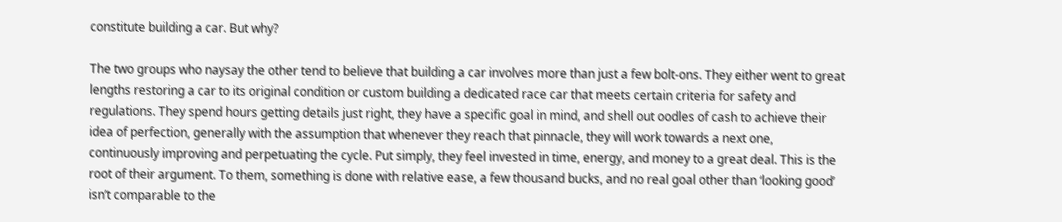constitute building a car. But why?

The two groups who naysay the other tend to believe that building a car involves more than just a few bolt-ons. They either went to great lengths restoring a car to its original condition or custom building a dedicated race car that meets certain criteria for safety and regulations. They spend hours getting details just right, they have a specific goal in mind, and shell out oodles of cash to achieve their idea of perfection, generally with the assumption that whenever they reach that pinnacle, they will work towards a next one, continuously improving and perpetuating the cycle. Put simply, they feel invested in time, energy, and money to a great deal. This is the root of their argument. To them, something is done with relative ease, a few thousand bucks, and no real goal other than ‘looking good’ isn’t comparable to the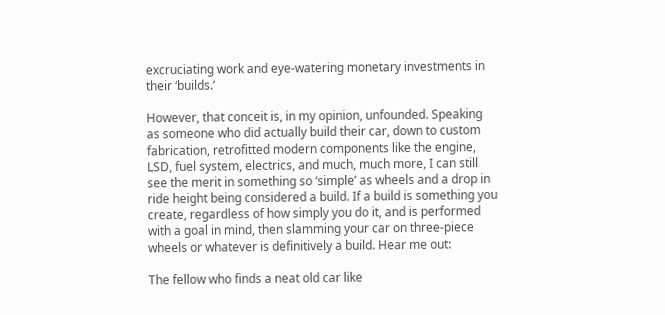excruciating work and eye-watering monetary investments in their ‘builds.’

However, that conceit is, in my opinion, unfounded. Speaking as someone who did actually build their car, down to custom fabrication, retrofitted modern components like the engine, LSD, fuel system, electrics, and much, much more, I can still see the merit in something so ‘simple’ as wheels and a drop in ride height being considered a build. If a build is something you create, regardless of how simply you do it, and is performed with a goal in mind, then slamming your car on three-piece wheels or whatever is definitively a build. Hear me out:

The fellow who finds a neat old car like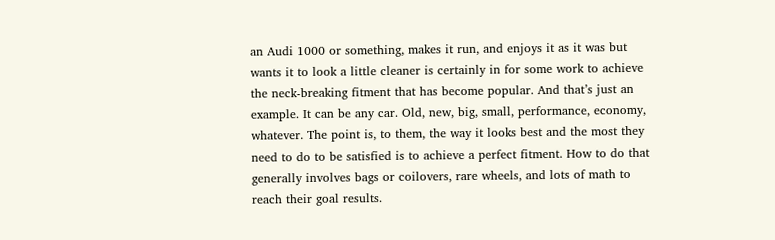an Audi 1000 or something, makes it run, and enjoys it as it was but wants it to look a little cleaner is certainly in for some work to achieve the neck-breaking fitment that has become popular. And that’s just an example. It can be any car. Old, new, big, small, performance, economy, whatever. The point is, to them, the way it looks best and the most they need to do to be satisfied is to achieve a perfect fitment. How to do that generally involves bags or coilovers, rare wheels, and lots of math to reach their goal results.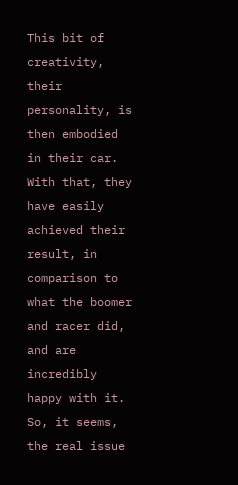This bit of creativity, their personality, is then embodied in their car. With that, they have easily achieved their result, in comparison to what the boomer and racer did, and are incredibly happy with it. So, it seems, the real issue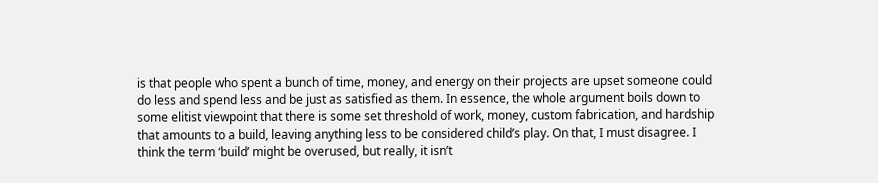is that people who spent a bunch of time, money, and energy on their projects are upset someone could do less and spend less and be just as satisfied as them. In essence, the whole argument boils down to some elitist viewpoint that there is some set threshold of work, money, custom fabrication, and hardship that amounts to a build, leaving anything less to be considered child’s play. On that, I must disagree. I think the term ‘build’ might be overused, but really, it isn’t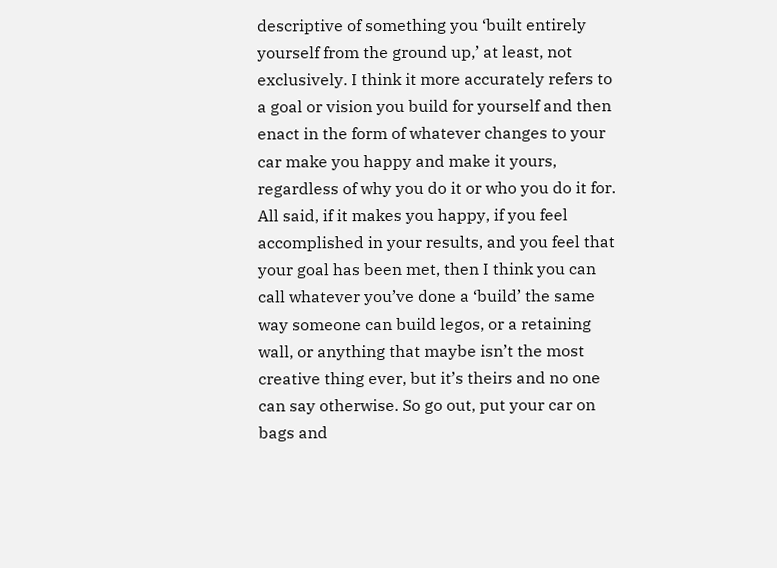descriptive of something you ‘built entirely yourself from the ground up,’ at least, not exclusively. I think it more accurately refers to a goal or vision you build for yourself and then enact in the form of whatever changes to your car make you happy and make it yours, regardless of why you do it or who you do it for. All said, if it makes you happy, if you feel accomplished in your results, and you feel that your goal has been met, then I think you can call whatever you’ve done a ‘build’ the same way someone can build legos, or a retaining wall, or anything that maybe isn’t the most creative thing ever, but it’s theirs and no one can say otherwise. So go out, put your car on bags and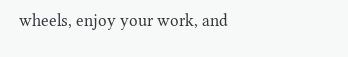wheels, enjoy your work, and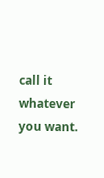call it whatever you want.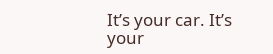It’s your car. It’s your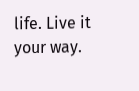life. Live it your way.